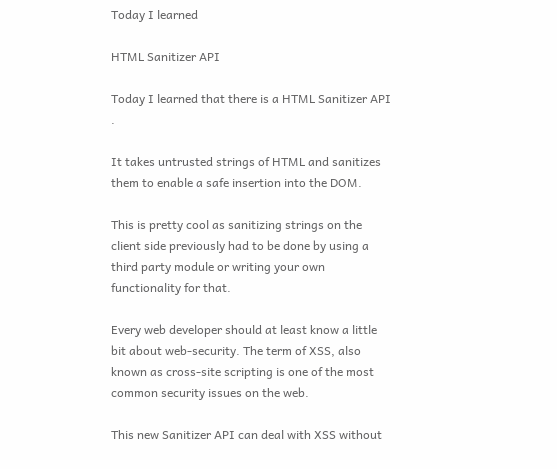Today I learned

HTML Sanitizer API

Today I learned that there is a HTML Sanitizer API .

It takes untrusted strings of HTML and sanitizes them to enable a safe insertion into the DOM.

This is pretty cool as sanitizing strings on the client side previously had to be done by using a third party module or writing your own functionality for that.

Every web developer should at least know a little bit about web-security. The term of XSS, also known as cross-site scripting is one of the most common security issues on the web.

This new Sanitizer API can deal with XSS without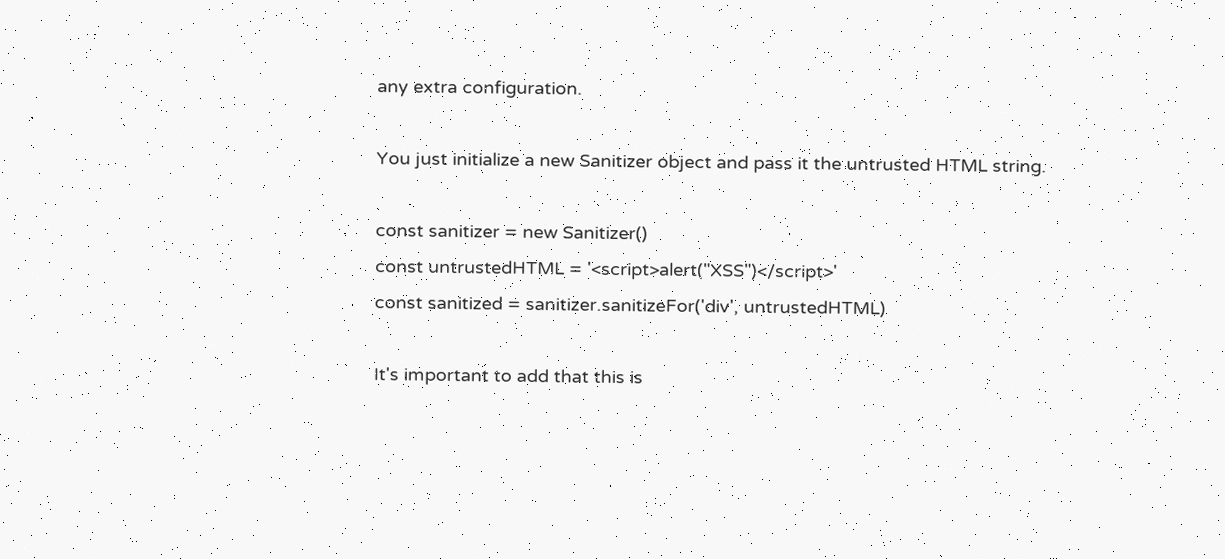any extra configuration.

You just initialize a new Sanitizer object and pass it the untrusted HTML string.

const sanitizer = new Sanitizer()
const untrustedHTML = '<script>alert("XSS")</script>'
const sanitized = sanitizer.sanitizeFor('div', untrustedHTML)

It's important to add that this is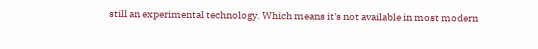still an experimental technology. Which means it's not available in most modern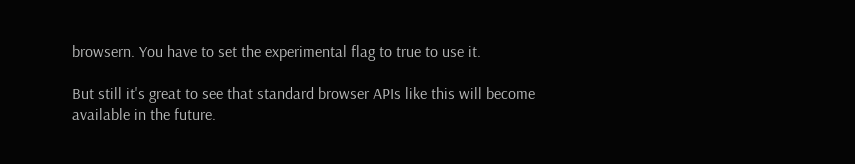browsern. You have to set the experimental flag to true to use it.

But still it's great to see that standard browser APIs like this will become available in the future.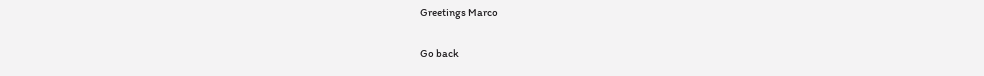Greetings Marco

Go back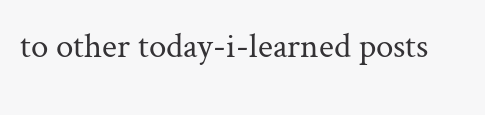to other today-i-learned posts